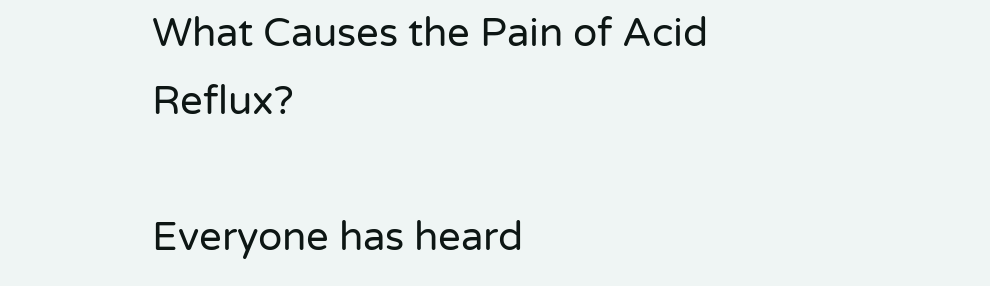What Causes the Pain of Acid Reflux?

Everyone has heard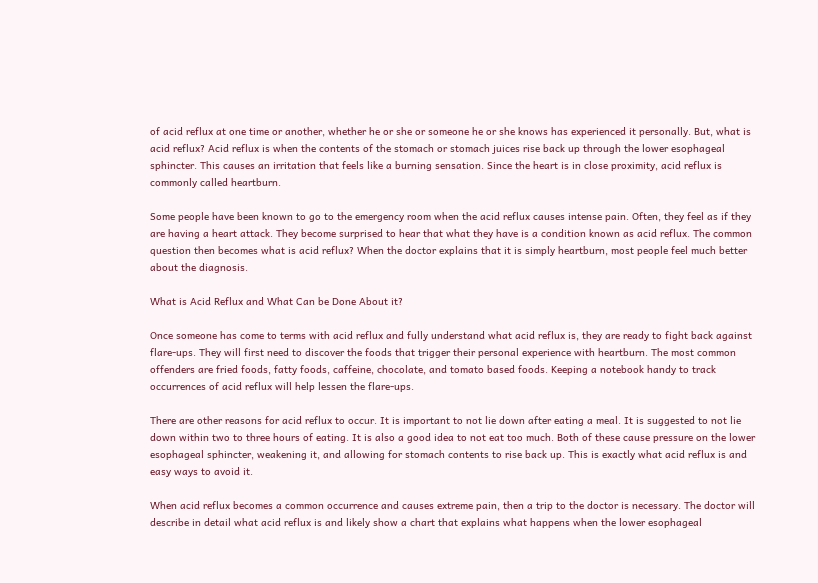of acid reflux at one time or another, whether he or she or someone he or she knows has experienced it personally. But, what is acid reflux? Acid reflux is when the contents of the stomach or stomach juices rise back up through the lower esophageal sphincter. This causes an irritation that feels like a burning sensation. Since the heart is in close proximity, acid reflux is commonly called heartburn.

Some people have been known to go to the emergency room when the acid reflux causes intense pain. Often, they feel as if they are having a heart attack. They become surprised to hear that what they have is a condition known as acid reflux. The common question then becomes what is acid reflux? When the doctor explains that it is simply heartburn, most people feel much better about the diagnosis.

What is Acid Reflux and What Can be Done About it?

Once someone has come to terms with acid reflux and fully understand what acid reflux is, they are ready to fight back against flare-ups. They will first need to discover the foods that trigger their personal experience with heartburn. The most common offenders are fried foods, fatty foods, caffeine, chocolate, and tomato based foods. Keeping a notebook handy to track occurrences of acid reflux will help lessen the flare-ups.

There are other reasons for acid reflux to occur. It is important to not lie down after eating a meal. It is suggested to not lie down within two to three hours of eating. It is also a good idea to not eat too much. Both of these cause pressure on the lower esophageal sphincter, weakening it, and allowing for stomach contents to rise back up. This is exactly what acid reflux is and easy ways to avoid it.

When acid reflux becomes a common occurrence and causes extreme pain, then a trip to the doctor is necessary. The doctor will describe in detail what acid reflux is and likely show a chart that explains what happens when the lower esophageal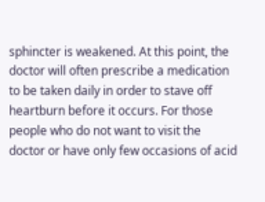sphincter is weakened. At this point, the doctor will often prescribe a medication to be taken daily in order to stave off heartburn before it occurs. For those people who do not want to visit the doctor or have only few occasions of acid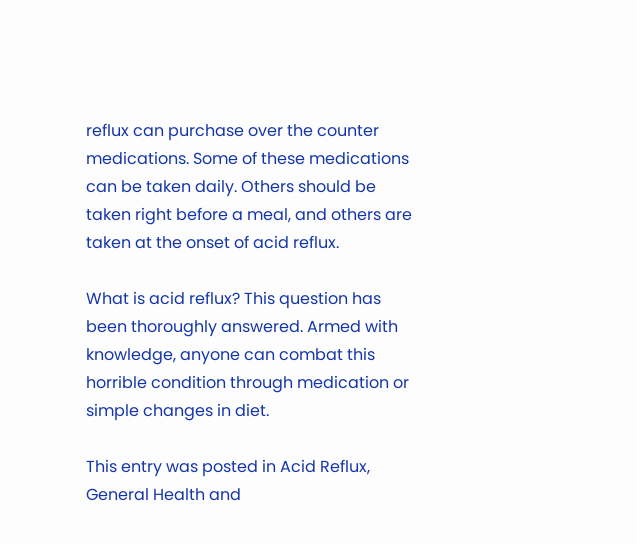reflux can purchase over the counter medications. Some of these medications can be taken daily. Others should be taken right before a meal, and others are taken at the onset of acid reflux.

What is acid reflux? This question has been thoroughly answered. Armed with knowledge, anyone can combat this horrible condition through medication or simple changes in diet.

This entry was posted in Acid Reflux, General Health and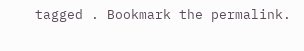tagged . Bookmark the permalink.